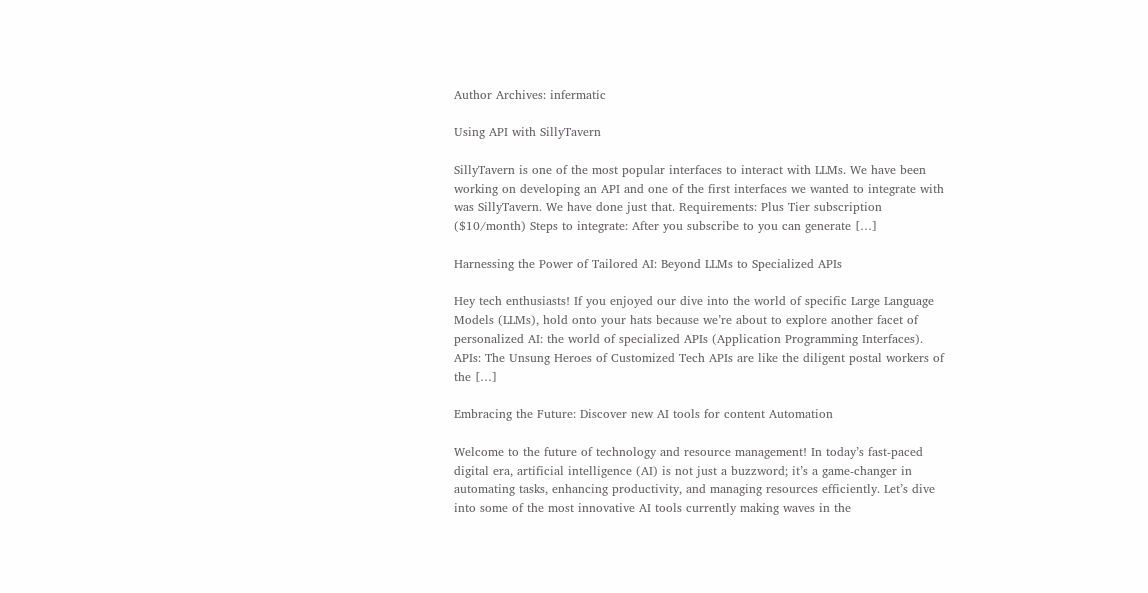Author Archives: infermatic

Using API with SillyTavern

SillyTavern is one of the most popular interfaces to interact with LLMs. We have been working on developing an API and one of the first interfaces we wanted to integrate with was SillyTavern. We have done just that. Requirements: Plus Tier subscription ($10/month) Steps to integrate: After you subscribe to you can generate […]

Harnessing the Power of Tailored AI: Beyond LLMs to Specialized APIs

Hey tech enthusiasts! If you enjoyed our dive into the world of specific Large Language Models (LLMs), hold onto your hats because we’re about to explore another facet of personalized AI: the world of specialized APIs (Application Programming Interfaces). APIs: The Unsung Heroes of Customized Tech APIs are like the diligent postal workers of the […]

Embracing the Future: Discover new AI tools for content Automation

Welcome to the future of technology and resource management! In today’s fast-paced digital era, artificial intelligence (AI) is not just a buzzword; it’s a game-changer in automating tasks, enhancing productivity, and managing resources efficiently. Let’s dive into some of the most innovative AI tools currently making waves in the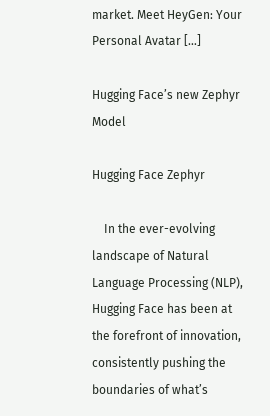market. Meet HeyGen: Your Personal Avatar […]

Hugging Face’s new Zephyr Model

Hugging Face Zephyr

    In the ever-evolving landscape of Natural Language Processing (NLP), Hugging Face has been at the forefront of innovation, consistently pushing the boundaries of what’s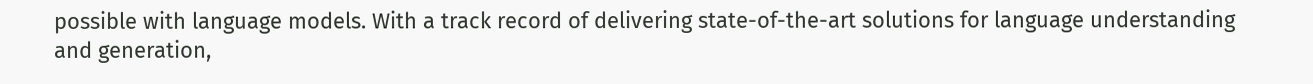possible with language models. With a track record of delivering state-of-the-art solutions for language understanding and generation,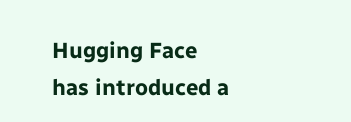Hugging Face has introduced a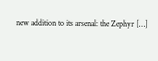new addition to its arsenal: the Zephyr […]